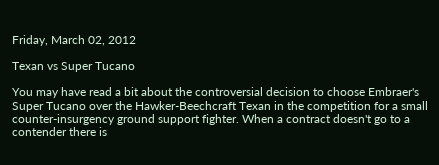Friday, March 02, 2012

Texan vs Super Tucano

You may have read a bit about the controversial decision to choose Embraer's Super Tucano over the Hawker-Beechcraft Texan in the competition for a small counter-insurgency ground support fighter. When a contract doesn't go to a contender there is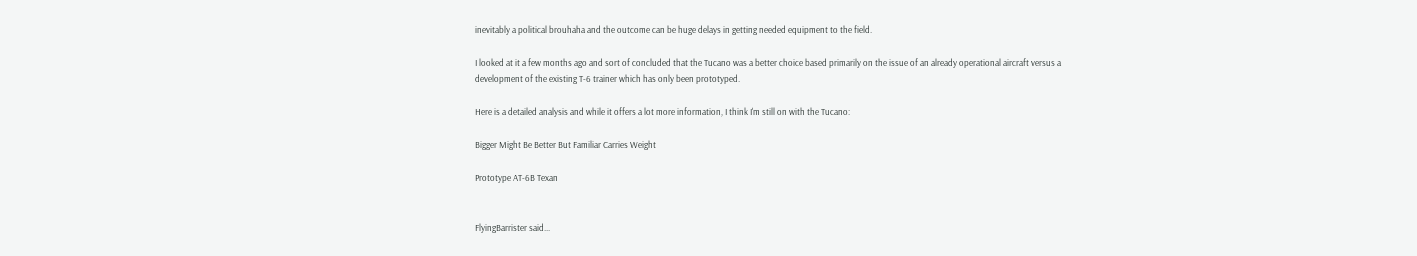inevitably a political brouhaha and the outcome can be huge delays in getting needed equipment to the field.

I looked at it a few months ago and sort of concluded that the Tucano was a better choice based primarily on the issue of an already operational aircraft versus a development of the existing T-6 trainer which has only been prototyped.

Here is a detailed analysis and while it offers a lot more information, I think I'm still on with the Tucano:

Bigger Might Be Better But Familiar Carries Weight

Prototype AT-6B Texan


FlyingBarrister said...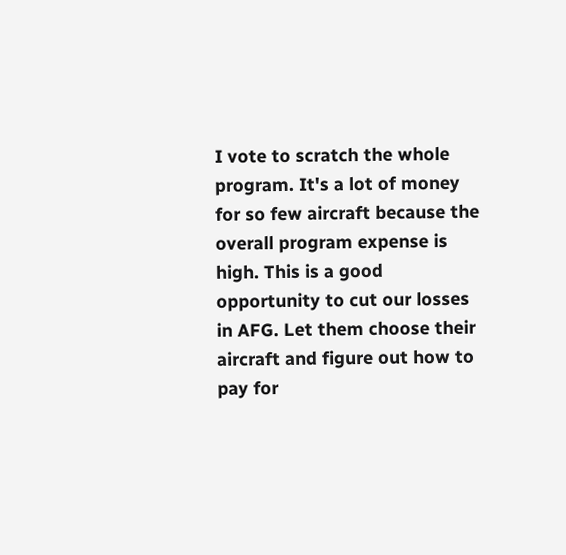I vote to scratch the whole program. It's a lot of money for so few aircraft because the overall program expense is high. This is a good opportunity to cut our losses in AFG. Let them choose their aircraft and figure out how to pay for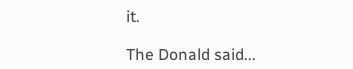it.

The Donald said...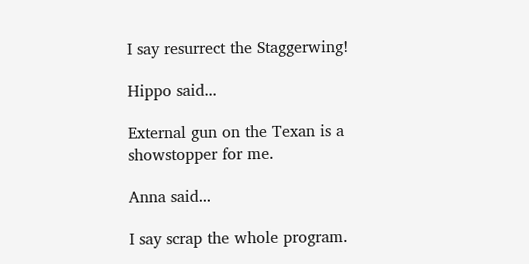I say resurrect the Staggerwing!

Hippo said...

External gun on the Texan is a showstopper for me.

Anna said...

I say scrap the whole program.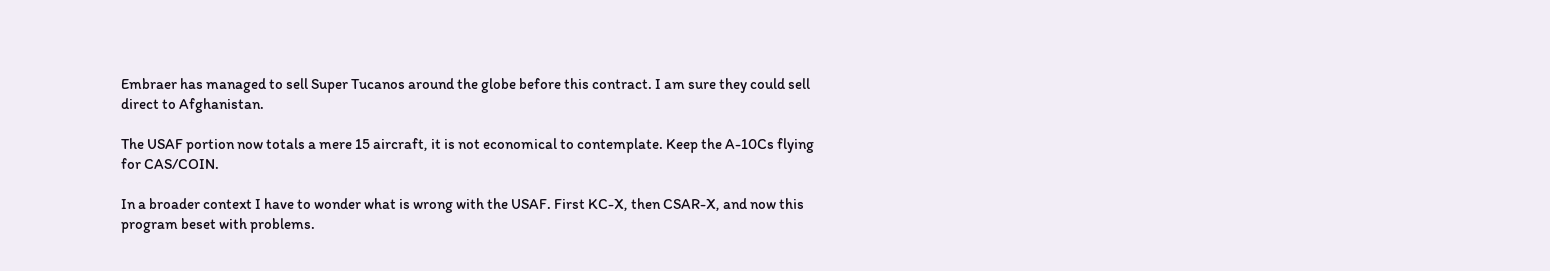Embraer has managed to sell Super Tucanos around the globe before this contract. I am sure they could sell direct to Afghanistan.

The USAF portion now totals a mere 15 aircraft, it is not economical to contemplate. Keep the A-10Cs flying for CAS/COIN.

In a broader context I have to wonder what is wrong with the USAF. First KC-X, then CSAR-X, and now this program beset with problems.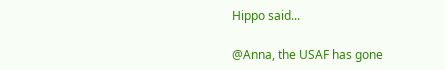Hippo said...

@Anna, the USAF has gone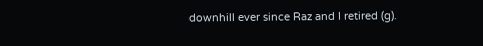downhill ever since Raz and I retired (g).